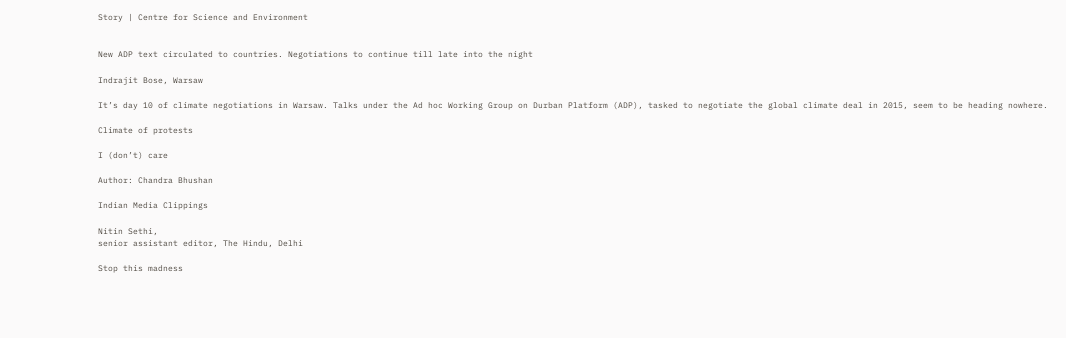Story | Centre for Science and Environment


New ADP text circulated to countries. Negotiations to continue till late into the night

Indrajit Bose, Warsaw

It’s day 10 of climate negotiations in Warsaw. Talks under the Ad hoc Working Group on Durban Platform (ADP), tasked to negotiate the global climate deal in 2015, seem to be heading nowhere.

Climate of protests

I (don’t) care

Author: Chandra Bhushan

Indian Media Clippings

Nitin Sethi,
senior assistant editor, The Hindu, Delhi

Stop this madness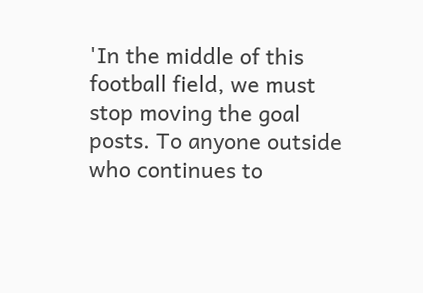'In the middle of this football field, we must stop moving the goal posts. To anyone outside who continues to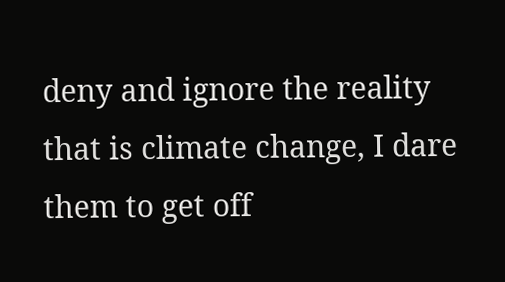deny and ignore the reality that is climate change, I dare them to get off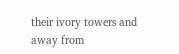their ivory towers and away from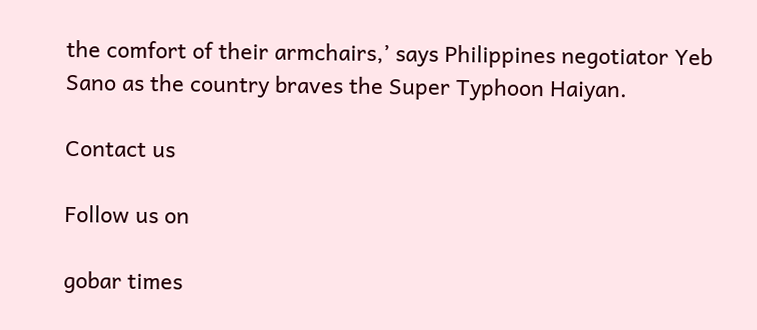the comfort of their armchairs,’ says Philippines negotiator Yeb Sano as the country braves the Super Typhoon Haiyan.

Contact us

Follow us on

gobar times